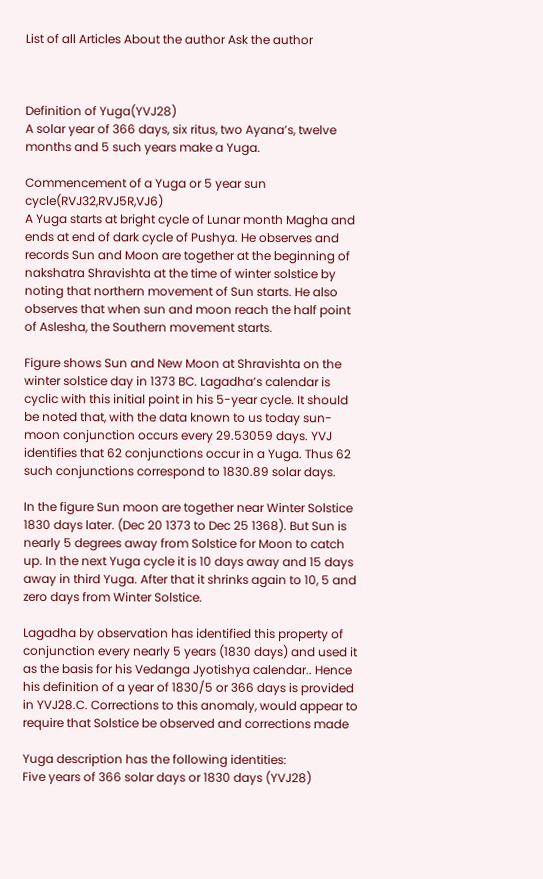List of all Articles About the author Ask the author



Definition of Yuga(YVJ28)
A solar year of 366 days, six ritus, two Ayana’s, twelve months and 5 such years make a Yuga.

Commencement of a Yuga or 5 year sun cycle(RVJ32,RVJ5R,VJ6)
A Yuga starts at bright cycle of Lunar month Magha and ends at end of dark cycle of Pushya. He observes and records Sun and Moon are together at the beginning of nakshatra Shravishta at the time of winter solstice by noting that northern movement of Sun starts. He also observes that when sun and moon reach the half point of Aslesha, the Southern movement starts.

Figure shows Sun and New Moon at Shravishta on the winter solstice day in 1373 BC. Lagadha’s calendar is cyclic with this initial point in his 5-year cycle. It should be noted that, with the data known to us today sun-moon conjunction occurs every 29.53059 days. YVJ identifies that 62 conjunctions occur in a Yuga. Thus 62 such conjunctions correspond to 1830.89 solar days.

In the figure Sun moon are together near Winter Solstice 1830 days later. (Dec 20 1373 to Dec 25 1368). But Sun is nearly 5 degrees away from Solstice for Moon to catch up. In the next Yuga cycle it is 10 days away and 15 days away in third Yuga. After that it shrinks again to 10, 5 and zero days from Winter Solstice.

Lagadha by observation has identified this property of conjunction every nearly 5 years (1830 days) and used it as the basis for his Vedanga Jyotishya calendar.. Hence his definition of a year of 1830/5 or 366 days is provided in YVJ28.C. Corrections to this anomaly, would appear to require that Solstice be observed and corrections made

Yuga description has the following identities:
Five years of 366 solar days or 1830 days (YVJ28)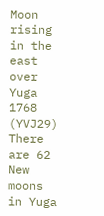Moon rising in the east over Yuga 1768 (YVJ29)
There are 62 New moons in Yuga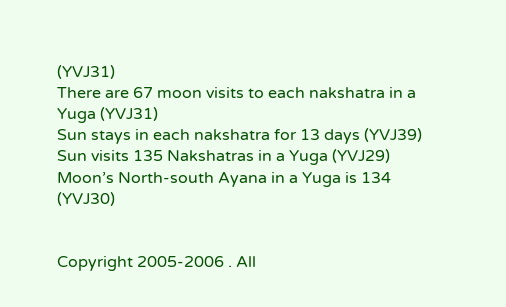(YVJ31)
There are 67 moon visits to each nakshatra in a Yuga (YVJ31)
Sun stays in each nakshatra for 13 days (YVJ39)
Sun visits 135 Nakshatras in a Yuga (YVJ29)
Moon’s North-south Ayana in a Yuga is 134 (YVJ30)


Copyright 2005-2006 . All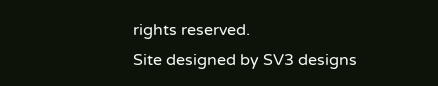rights reserved.
Site designed by SV3 designs